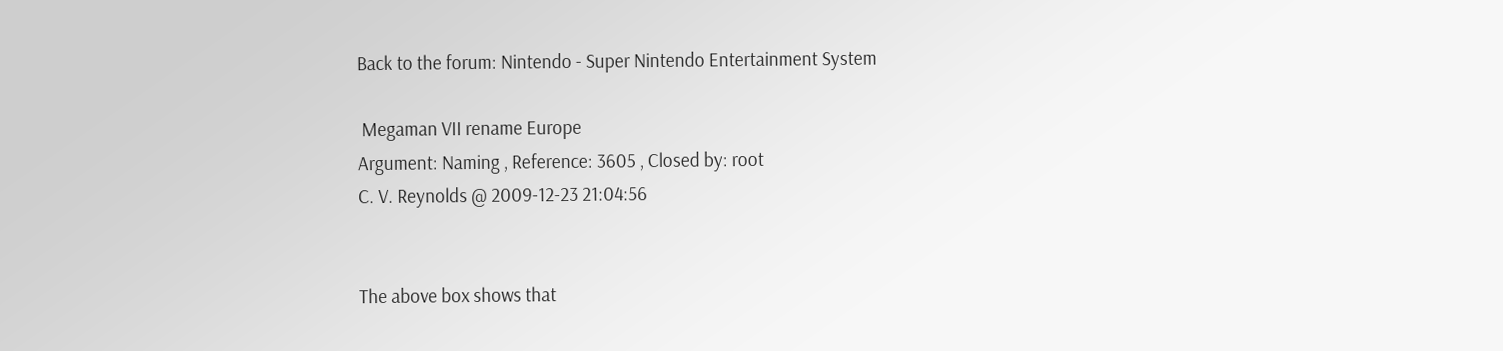Back to the forum: Nintendo - Super Nintendo Entertainment System

 Megaman VII rename Europe
Argument: Naming , Reference: 3605 , Closed by: root
C. V. Reynolds @ 2009-12-23 21:04:56


The above box shows that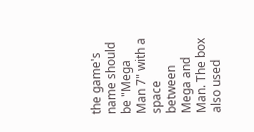the game's name should be "Mega Man 7" with a space between Mega and Man. The box also used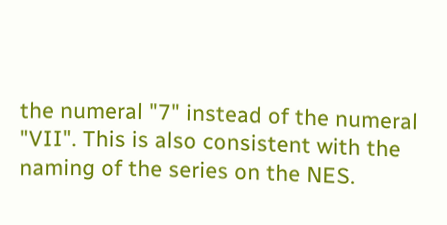the numeral "7" instead of the numeral "VII". This is also consistent with the naming of the series on the NES.